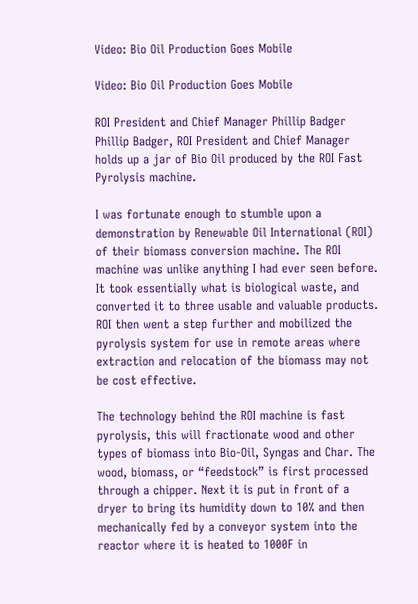Video: Bio Oil Production Goes Mobile

Video: Bio Oil Production Goes Mobile

ROI President and Chief Manager Phillip Badger
Phillip Badger, ROI President and Chief Manager holds up a jar of Bio Oil produced by the ROI Fast Pyrolysis machine.

I was fortunate enough to stumble upon a demonstration by Renewable Oil International (ROI) of their biomass conversion machine. The ROI machine was unlike anything I had ever seen before. It took essentially what is biological waste, and converted it to three usable and valuable products. ROI then went a step further and mobilized the pyrolysis system for use in remote areas where extraction and relocation of the biomass may not be cost effective.

The technology behind the ROI machine is fast pyrolysis, this will fractionate wood and other types of biomass into Bio-Oil, Syngas and Char. The wood, biomass, or “feedstock” is first processed through a chipper. Next it is put in front of a dryer to bring its humidity down to 10% and then mechanically fed by a conveyor system into the reactor where it is heated to 1000F in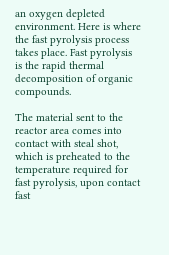an oxygen depleted environment. Here is where the fast pyrolysis process takes place. Fast pyrolysis is the rapid thermal decomposition of organic compounds.

The material sent to the reactor area comes into contact with steal shot, which is preheated to the temperature required for fast pyrolysis, upon contact fast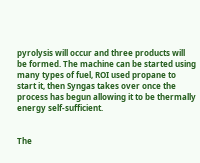pyrolysis will occur and three products will be formed. The machine can be started using many types of fuel, ROI used propane to start it, then Syngas takes over once the process has begun allowing it to be thermally energy self-sufficient.


The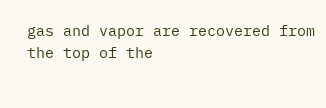gas and vapor are recovered from the top of the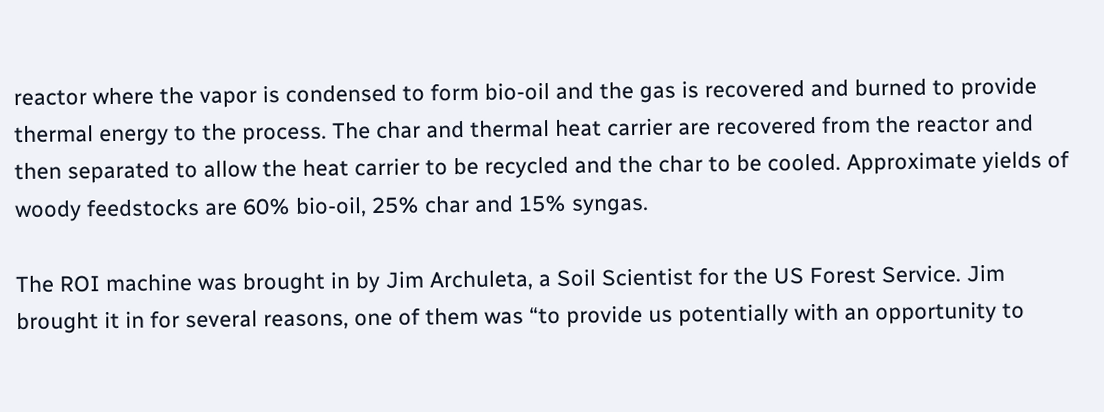reactor where the vapor is condensed to form bio-oil and the gas is recovered and burned to provide thermal energy to the process. The char and thermal heat carrier are recovered from the reactor and then separated to allow the heat carrier to be recycled and the char to be cooled. Approximate yields of woody feedstocks are 60% bio-oil, 25% char and 15% syngas.

The ROI machine was brought in by Jim Archuleta, a Soil Scientist for the US Forest Service. Jim brought it in for several reasons, one of them was “to provide us potentially with an opportunity to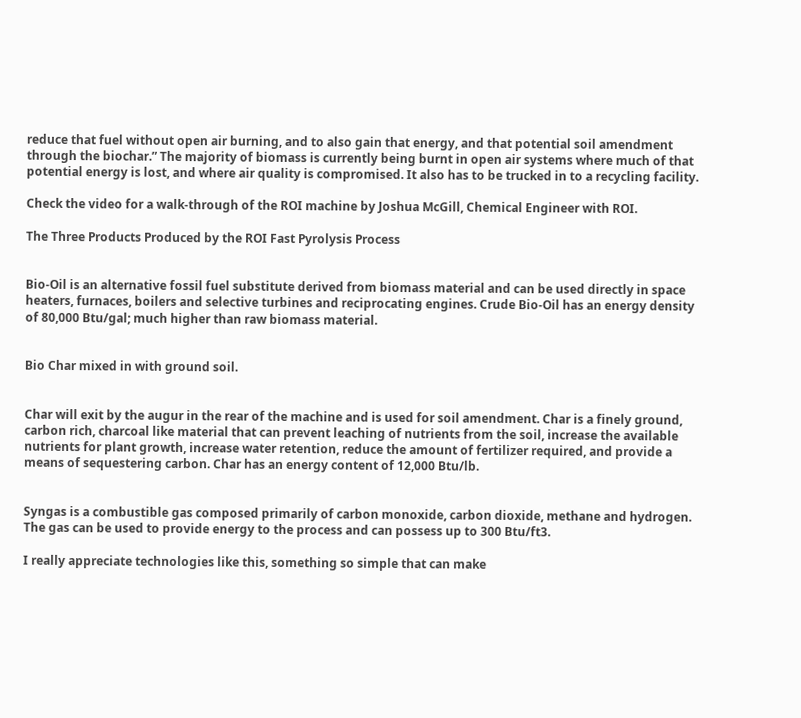reduce that fuel without open air burning, and to also gain that energy, and that potential soil amendment through the biochar.” The majority of biomass is currently being burnt in open air systems where much of that potential energy is lost, and where air quality is compromised. It also has to be trucked in to a recycling facility.

Check the video for a walk-through of the ROI machine by Joshua McGill, Chemical Engineer with ROI.

The Three Products Produced by the ROI Fast Pyrolysis Process


Bio-Oil is an alternative fossil fuel substitute derived from biomass material and can be used directly in space heaters, furnaces, boilers and selective turbines and reciprocating engines. Crude Bio-Oil has an energy density of 80,000 Btu/gal; much higher than raw biomass material.


Bio Char mixed in with ground soil.


Char will exit by the augur in the rear of the machine and is used for soil amendment. Char is a finely ground, carbon rich, charcoal like material that can prevent leaching of nutrients from the soil, increase the available nutrients for plant growth, increase water retention, reduce the amount of fertilizer required, and provide a means of sequestering carbon. Char has an energy content of 12,000 Btu/lb.


Syngas is a combustible gas composed primarily of carbon monoxide, carbon dioxide, methane and hydrogen. The gas can be used to provide energy to the process and can possess up to 300 Btu/ft3.

I really appreciate technologies like this, something so simple that can make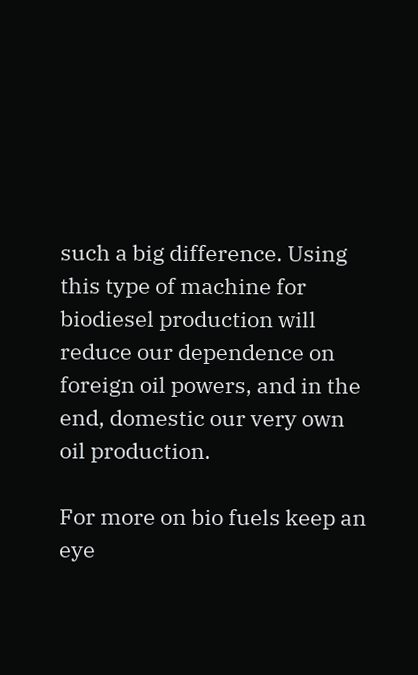such a big difference. Using this type of machine for biodiesel production will reduce our dependence on foreign oil powers, and in the end, domestic our very own oil production.

For more on bio fuels keep an eye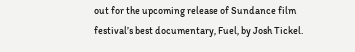out for the upcoming release of Sundance film festival’s best documentary, Fuel, by Josh Tickel.